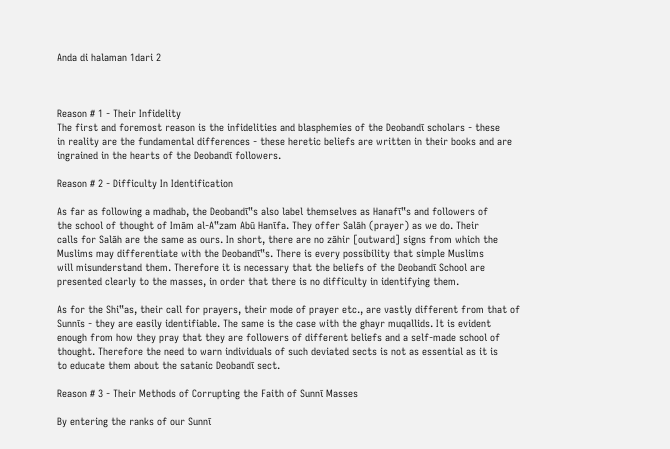Anda di halaman 1dari 2



Reason # 1 - Their Infidelity
The first and foremost reason is the infidelities and blasphemies of the Deobandī scholars - these
in reality are the fundamental differences - these heretic beliefs are written in their books and are
ingrained in the hearts of the Deobandī followers.

Reason # 2 - Difficulty In Identification

As far as following a madhab, the Deobandī‟s also label themselves as Hanafī‟s and followers of
the school of thought of Imām al-A‟zam Abū Hanīfa. They offer Salāh (prayer) as we do. Their
calls for Salāh are the same as ours. In short, there are no zāhir [outward] signs from which the
Muslims may differentiate with the Deobandī‟s. There is every possibility that simple Muslims
will misunderstand them. Therefore it is necessary that the beliefs of the Deobandī School are
presented clearly to the masses, in order that there is no difficulty in identifying them.

As for the Shi‟as, their call for prayers, their mode of prayer etc., are vastly different from that of
Sunnīs - they are easily identifiable. The same is the case with the ghayr muqallids. It is evident
enough from how they pray that they are followers of different beliefs and a self-made school of
thought. Therefore the need to warn individuals of such deviated sects is not as essential as it is
to educate them about the satanic Deobandī sect.

Reason # 3 - Their Methods of Corrupting the Faith of Sunnī Masses

By entering the ranks of our Sunnī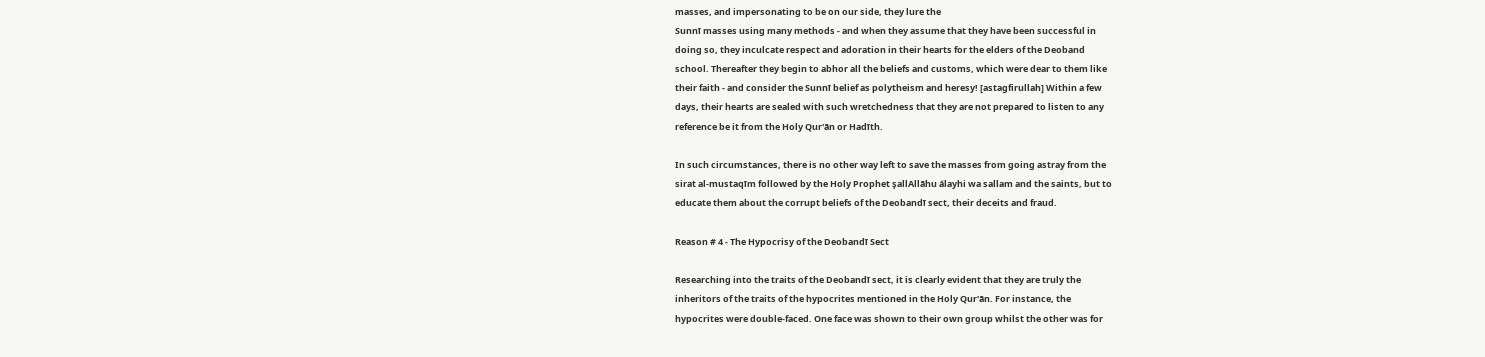masses, and impersonating to be on our side, they lure the
Sunnī masses using many methods - and when they assume that they have been successful in
doing so, they inculcate respect and adoration in their hearts for the elders of the Deoband
school. Thereafter they begin to abhor all the beliefs and customs, which were dear to them like
their faith - and consider the Sunnī belief as polytheism and heresy! [astagfirullah] Within a few
days, their hearts are sealed with such wretchedness that they are not prepared to listen to any
reference be it from the Holy Qur'ān or Hadīth.

In such circumstances, there is no other way left to save the masses from going astray from the
sirat al-mustaqīm followed by the Holy Prophet şallAllāhu álayhi wa sallam and the saints, but to
educate them about the corrupt beliefs of the Deobandī sect, their deceits and fraud.

Reason # 4 - The Hypocrisy of the Deobandī Sect

Researching into the traits of the Deobandī sect, it is clearly evident that they are truly the
inheritors of the traits of the hypocrites mentioned in the Holy Qur'ān. For instance, the
hypocrites were double-faced. One face was shown to their own group whilst the other was for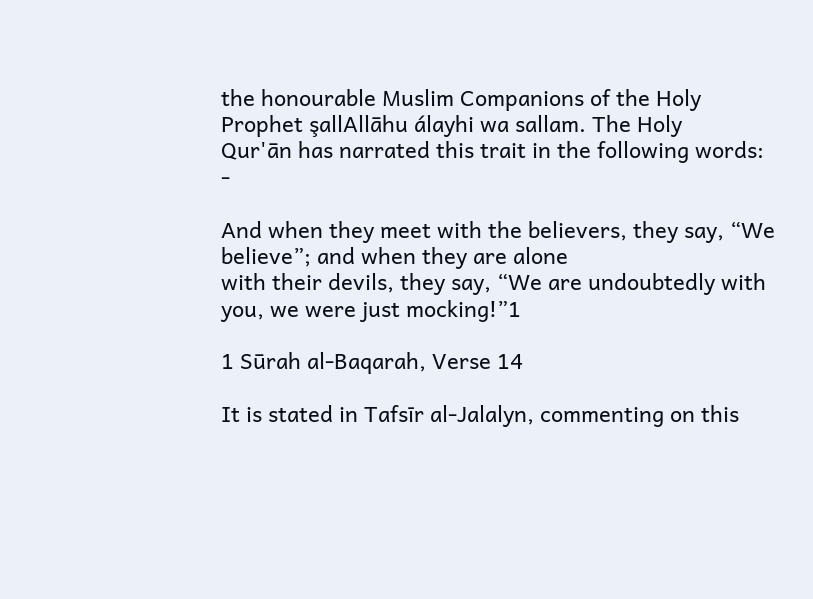the honourable Muslim Companions of the Holy Prophet şallAllāhu álayhi wa sallam. The Holy
Qur'ān has narrated this trait in the following words: -

And when they meet with the believers, they say, “We believe”; and when they are alone
with their devils, they say, “We are undoubtedly with you, we were just mocking!”1

1 Sūrah al-Baqarah, Verse 14

It is stated in Tafsīr al-Jalalyn, commenting on this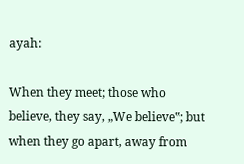ayah:

When they meet; those who believe, they say, „We believe‟; but when they go apart, away from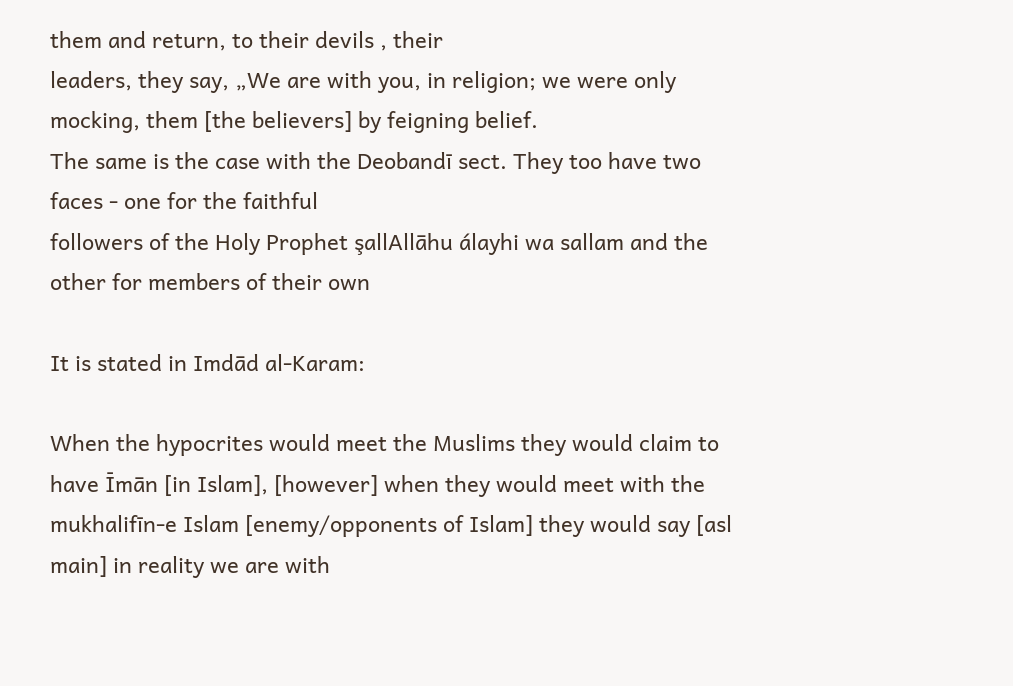them and return, to their devils , their
leaders, they say, „We are with you, in religion; we were only mocking, them [the believers] by feigning belief.
The same is the case with the Deobandī sect. They too have two faces - one for the faithful
followers of the Holy Prophet şallAllāhu álayhi wa sallam and the other for members of their own

It is stated in Imdād al-Karam:

When the hypocrites would meet the Muslims they would claim to have Īmān [in Islam], [however] when they would meet with the
mukhalifīn-e Islam [enemy/opponents of Islam] they would say [asl main] in reality we are with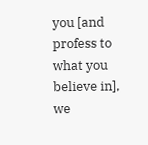you [and profess to what you believe in],
we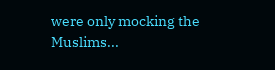were only mocking the Muslims...